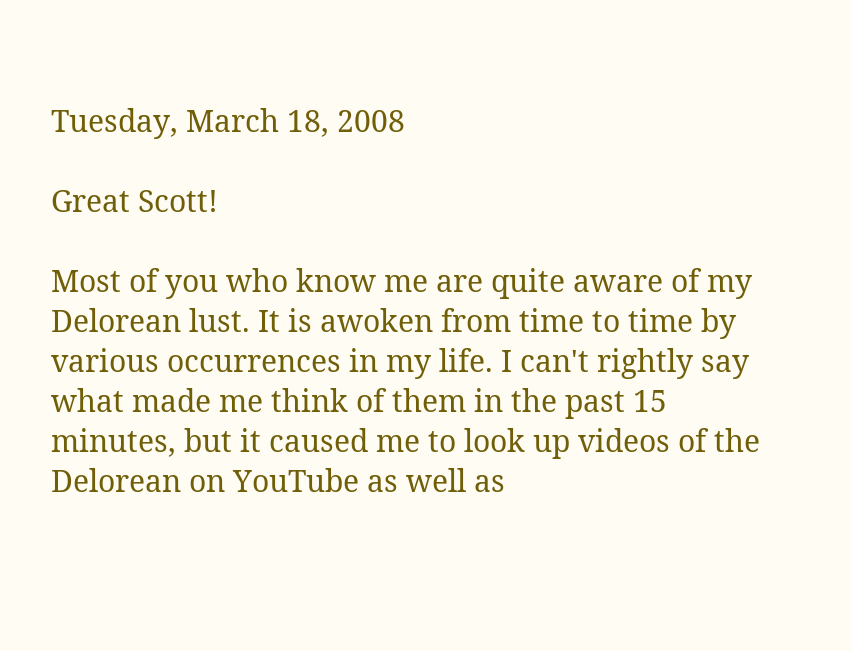Tuesday, March 18, 2008

Great Scott!

Most of you who know me are quite aware of my Delorean lust. It is awoken from time to time by various occurrences in my life. I can't rightly say what made me think of them in the past 15 minutes, but it caused me to look up videos of the Delorean on YouTube as well as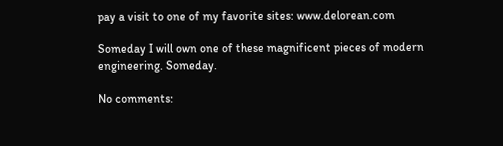pay a visit to one of my favorite sites: www.delorean.com

Someday I will own one of these magnificent pieces of modern engineering. Someday.

No comments: